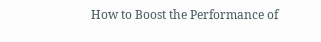How to Boost the Performance of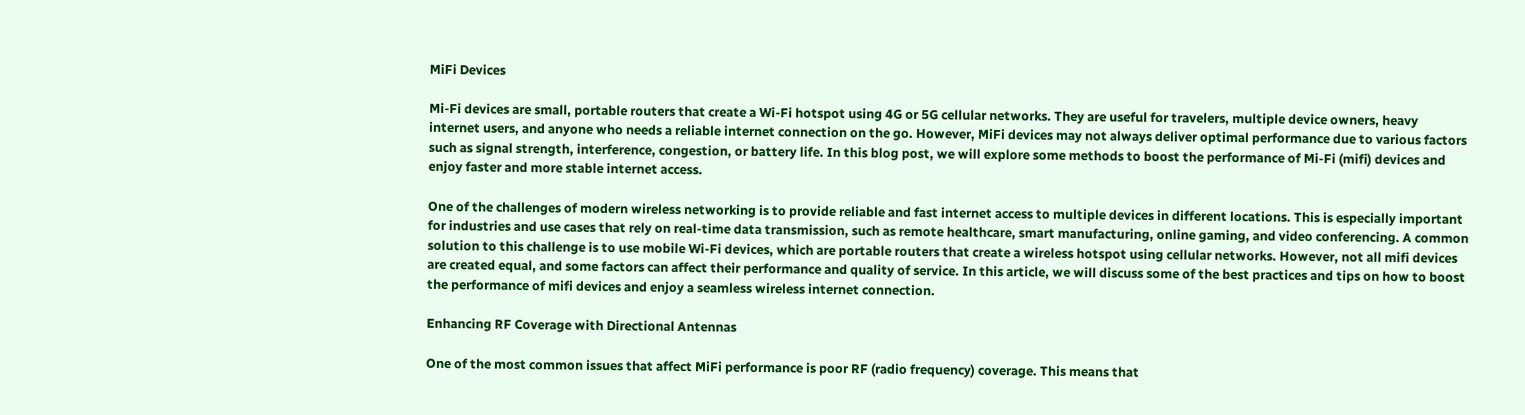MiFi Devices

Mi-Fi devices are small, portable routers that create a Wi-Fi hotspot using 4G or 5G cellular networks. They are useful for travelers, multiple device owners, heavy internet users, and anyone who needs a reliable internet connection on the go. However, MiFi devices may not always deliver optimal performance due to various factors such as signal strength, interference, congestion, or battery life. In this blog post, we will explore some methods to boost the performance of Mi-Fi (mifi) devices and enjoy faster and more stable internet access.

One of the challenges of modern wireless networking is to provide reliable and fast internet access to multiple devices in different locations. This is especially important for industries and use cases that rely on real-time data transmission, such as remote healthcare, smart manufacturing, online gaming, and video conferencing. A common solution to this challenge is to use mobile Wi-Fi devices, which are portable routers that create a wireless hotspot using cellular networks. However, not all mifi devices are created equal, and some factors can affect their performance and quality of service. In this article, we will discuss some of the best practices and tips on how to boost the performance of mifi devices and enjoy a seamless wireless internet connection.

Enhancing RF Coverage with Directional Antennas

One of the most common issues that affect MiFi performance is poor RF (radio frequency) coverage. This means that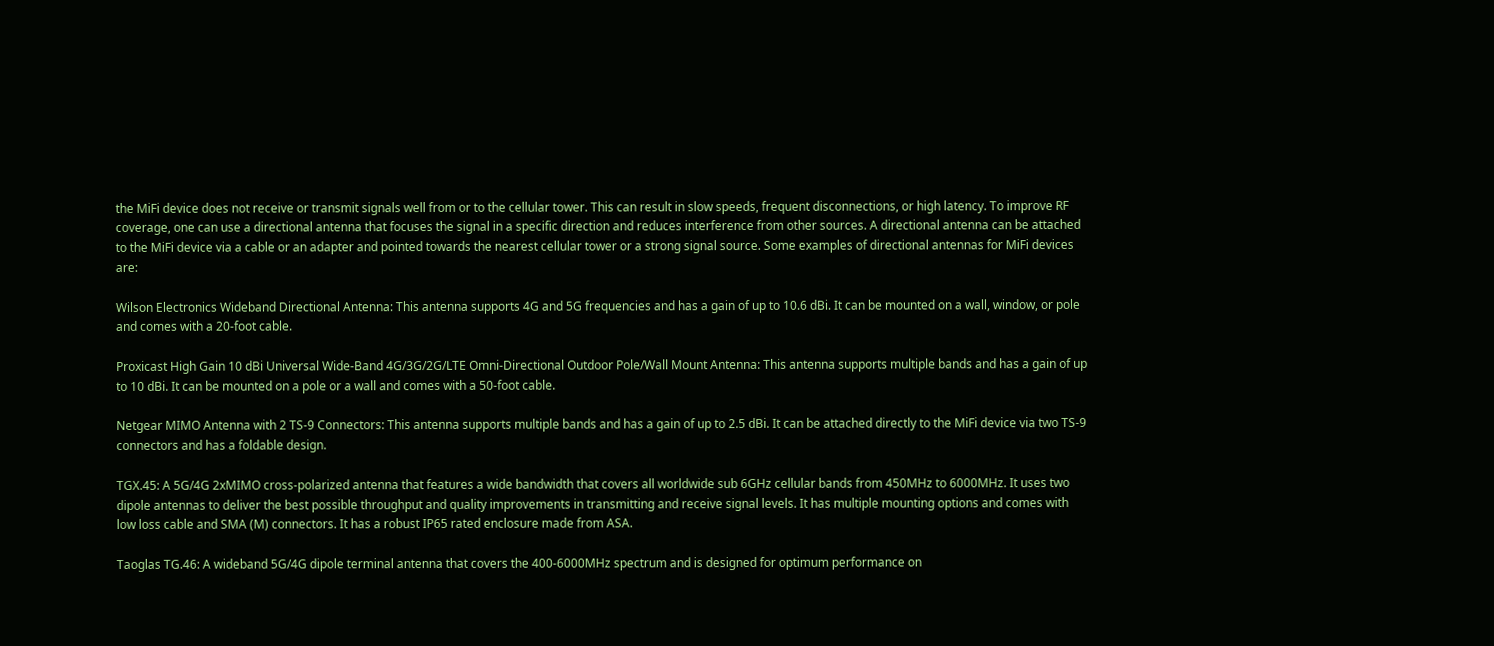the MiFi device does not receive or transmit signals well from or to the cellular tower. This can result in slow speeds, frequent disconnections, or high latency. To improve RF coverage, one can use a directional antenna that focuses the signal in a specific direction and reduces interference from other sources. A directional antenna can be attached to the MiFi device via a cable or an adapter and pointed towards the nearest cellular tower or a strong signal source. Some examples of directional antennas for MiFi devices are:

Wilson Electronics Wideband Directional Antenna: This antenna supports 4G and 5G frequencies and has a gain of up to 10.6 dBi. It can be mounted on a wall, window, or pole and comes with a 20-foot cable.

Proxicast High Gain 10 dBi Universal Wide-Band 4G/3G/2G/LTE Omni-Directional Outdoor Pole/Wall Mount Antenna: This antenna supports multiple bands and has a gain of up to 10 dBi. It can be mounted on a pole or a wall and comes with a 50-foot cable.

Netgear MIMO Antenna with 2 TS-9 Connectors: This antenna supports multiple bands and has a gain of up to 2.5 dBi. It can be attached directly to the MiFi device via two TS-9 connectors and has a foldable design.

TGX.45: A 5G/4G 2xMIMO cross-polarized antenna that features a wide bandwidth that covers all worldwide sub 6GHz cellular bands from 450MHz to 6000MHz. It uses two dipole antennas to deliver the best possible throughput and quality improvements in transmitting and receive signal levels. It has multiple mounting options and comes with low loss cable and SMA (M) connectors. It has a robust IP65 rated enclosure made from ASA.

Taoglas TG.46: A wideband 5G/4G dipole terminal antenna that covers the 400-6000MHz spectrum and is designed for optimum performance on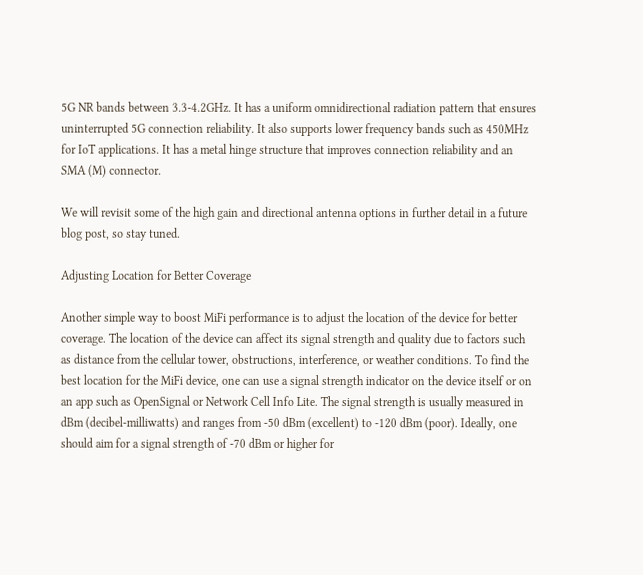5G NR bands between 3.3-4.2GHz. It has a uniform omnidirectional radiation pattern that ensures uninterrupted 5G connection reliability. It also supports lower frequency bands such as 450MHz for IoT applications. It has a metal hinge structure that improves connection reliability and an SMA (M) connector.

We will revisit some of the high gain and directional antenna options in further detail in a future blog post, so stay tuned.

Adjusting Location for Better Coverage

Another simple way to boost MiFi performance is to adjust the location of the device for better coverage. The location of the device can affect its signal strength and quality due to factors such as distance from the cellular tower, obstructions, interference, or weather conditions. To find the best location for the MiFi device, one can use a signal strength indicator on the device itself or on an app such as OpenSignal or Network Cell Info Lite. The signal strength is usually measured in dBm (decibel-milliwatts) and ranges from -50 dBm (excellent) to -120 dBm (poor). Ideally, one should aim for a signal strength of -70 dBm or higher for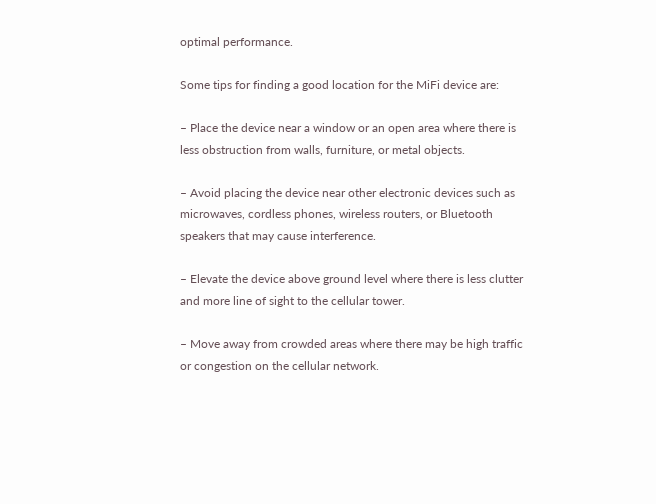optimal performance.

Some tips for finding a good location for the MiFi device are:

– Place the device near a window or an open area where there is less obstruction from walls, furniture, or metal objects.

– Avoid placing the device near other electronic devices such as microwaves, cordless phones, wireless routers, or Bluetooth speakers that may cause interference.

– Elevate the device above ground level where there is less clutter and more line of sight to the cellular tower.

– Move away from crowded areas where there may be high traffic or congestion on the cellular network.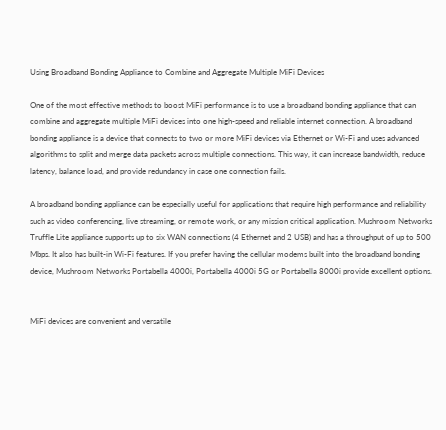Using Broadband Bonding Appliance to Combine and Aggregate Multiple MiFi Devices

One of the most effective methods to boost MiFi performance is to use a broadband bonding appliance that can combine and aggregate multiple MiFi devices into one high-speed and reliable internet connection. A broadband bonding appliance is a device that connects to two or more MiFi devices via Ethernet or Wi-Fi and uses advanced algorithms to split and merge data packets across multiple connections. This way, it can increase bandwidth, reduce latency, balance load, and provide redundancy in case one connection fails.

A broadband bonding appliance can be especially useful for applications that require high performance and reliability such as video conferencing, live streaming, or remote work, or any mission critical application. Mushroom Networks Truffle Lite appliance supports up to six WAN connections (4 Ethernet and 2 USB) and has a throughput of up to 500 Mbps. It also has built-in Wi-Fi features. If you prefer having the cellular modems built into the broadband bonding device, Mushroom Networks Portabella 4000i, Portabella 4000i 5G or Portabella 8000i provide excellent options.


MiFi devices are convenient and versatile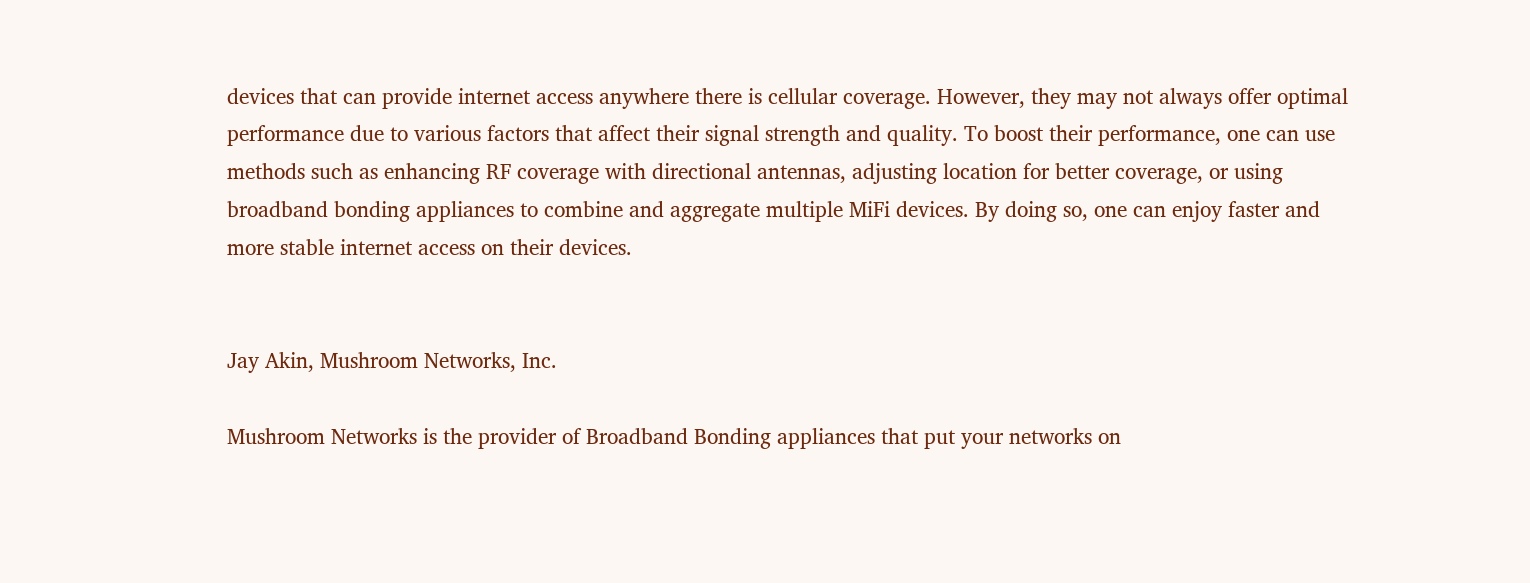devices that can provide internet access anywhere there is cellular coverage. However, they may not always offer optimal performance due to various factors that affect their signal strength and quality. To boost their performance, one can use methods such as enhancing RF coverage with directional antennas, adjusting location for better coverage, or using broadband bonding appliances to combine and aggregate multiple MiFi devices. By doing so, one can enjoy faster and more stable internet access on their devices.


Jay Akin, Mushroom Networks, Inc.

Mushroom Networks is the provider of Broadband Bonding appliances that put your networks on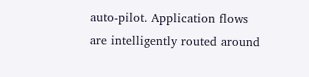auto-pilot. Application flows are intelligently routed around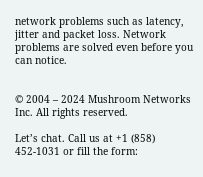network problems such as latency, jitter and packet loss. Network problems are solved even before you can notice.


© 2004 – 2024 Mushroom Networks Inc. All rights reserved.

Let’s chat. Call us at +1 (858) 452-1031 or fill the form: